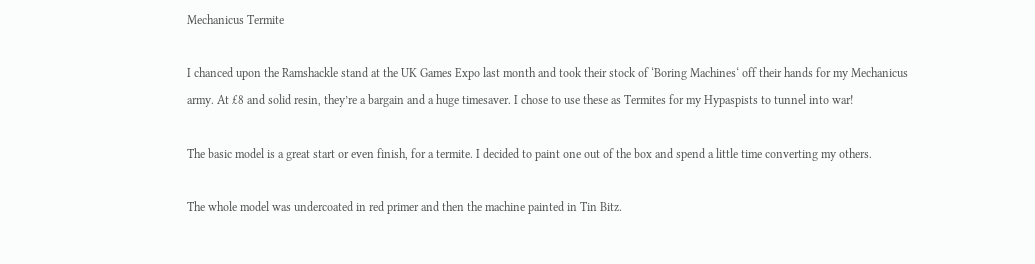Mechanicus Termite

I chanced upon the Ramshackle stand at the UK Games Expo last month and took their stock of ‘Boring Machines‘ off their hands for my Mechanicus army. At £8 and solid resin, they’re a bargain and a huge timesaver. I chose to use these as Termites for my Hypaspists to tunnel into war!

The basic model is a great start or even finish, for a termite. I decided to paint one out of the box and spend a little time converting my others.

The whole model was undercoated in red primer and then the machine painted in Tin Bitz.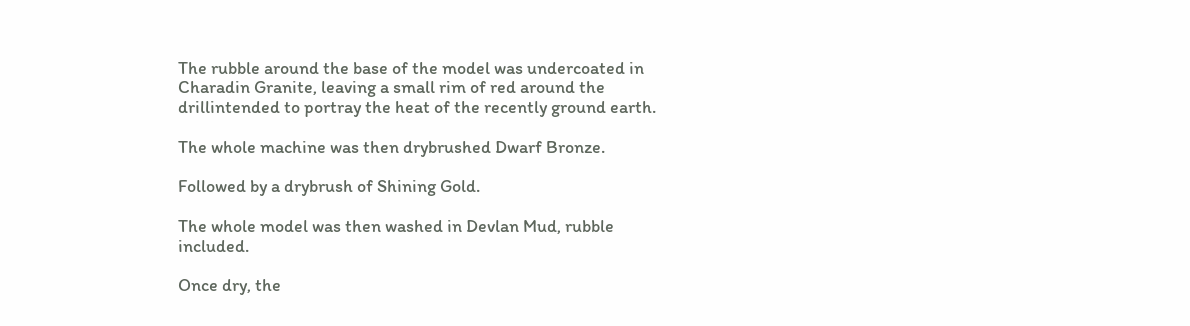The rubble around the base of the model was undercoated in Charadin Granite, leaving a small rim of red around the drillintended to portray the heat of the recently ground earth.

The whole machine was then drybrushed Dwarf Bronze.

Followed by a drybrush of Shining Gold.

The whole model was then washed in Devlan Mud, rubble included.

Once dry, the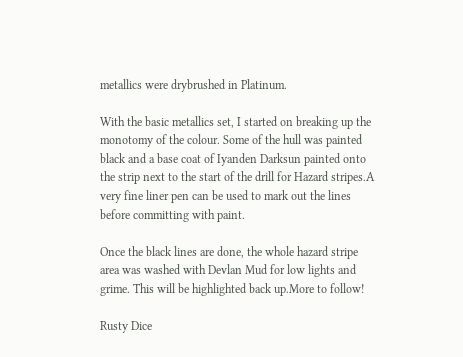metallics were drybrushed in Platinum.

With the basic metallics set, I started on breaking up the monotomy of the colour. Some of the hull was painted black and a base coat of Iyanden Darksun painted onto the strip next to the start of the drill for Hazard stripes.A very fine liner pen can be used to mark out the lines before committing with paint.

Once the black lines are done, the whole hazard stripe area was washed with Devlan Mud for low lights and grime. This will be highlighted back up.More to follow!

Rusty Dice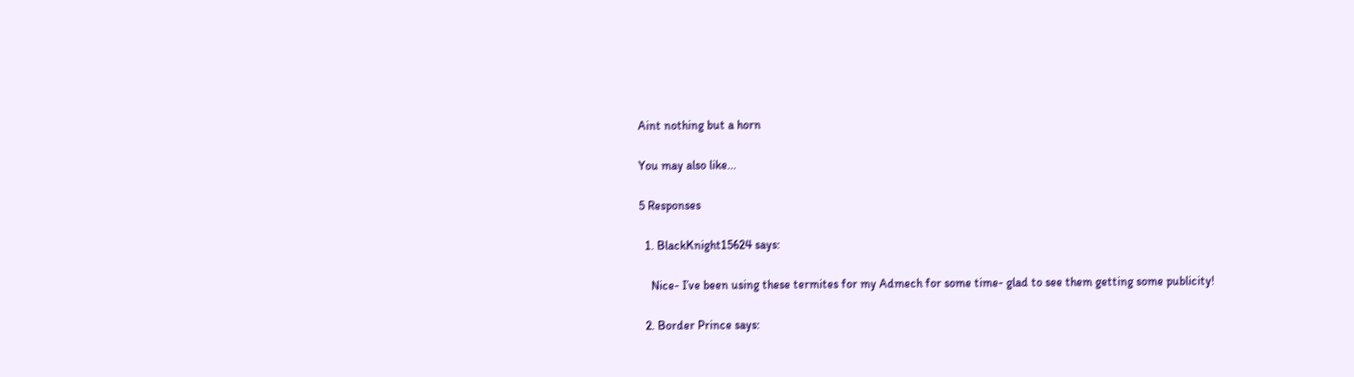Aint nothing but a horn

You may also like...

5 Responses

  1. BlackKnight15624 says:

    Nice- I’ve been using these termites for my Admech for some time- glad to see them getting some publicity!

  2. Border Prince says: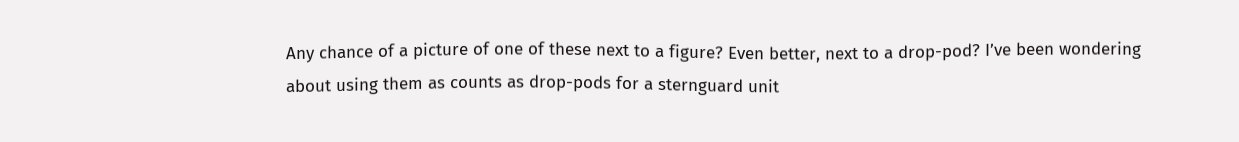Any chance of a picture of one of these next to a figure? Even better, next to a drop-pod? I’ve been wondering about using them as counts as drop-pods for a sternguard unit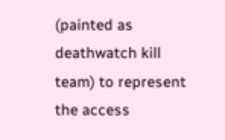(painted as deathwatch kill team) to represent the access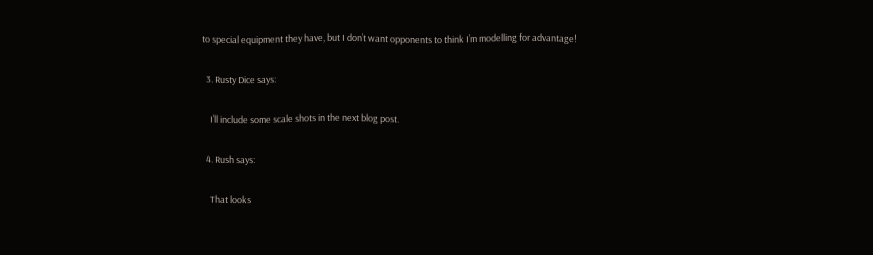to special equipment they have, but I don’t want opponents to think I’m modelling for advantage!

  3. Rusty Dice says:

    I’ll include some scale shots in the next blog post.

  4. Rush says:

    That looks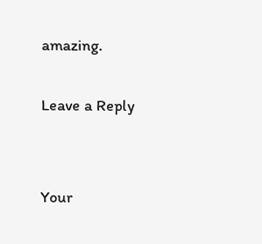amazing.

Leave a Reply


Your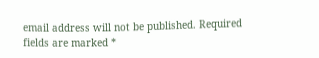email address will not be published. Required fields are marked *